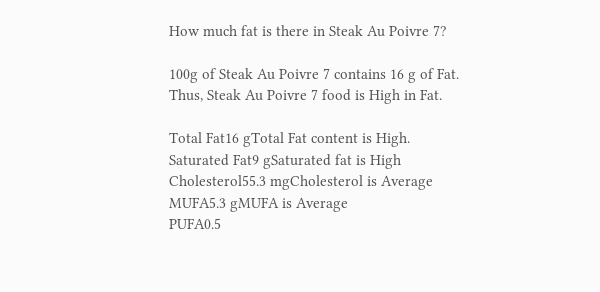How much fat is there in Steak Au Poivre 7?

100g of Steak Au Poivre 7 contains 16 g of Fat. Thus, Steak Au Poivre 7 food is High in Fat.

Total Fat16 gTotal Fat content is High.
Saturated Fat9 gSaturated fat is High
Cholesterol55.3 mgCholesterol is Average
MUFA5.3 gMUFA is Average
PUFA0.5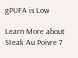gPUFA is Low

Learn More about Steak Au Poivre 7